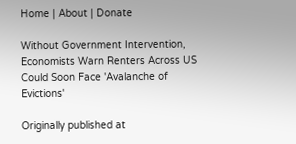Home | About | Donate

Without Government Intervention, Economists Warn Renters Across US Could Soon Face 'Avalanche of Evictions'

Originally published at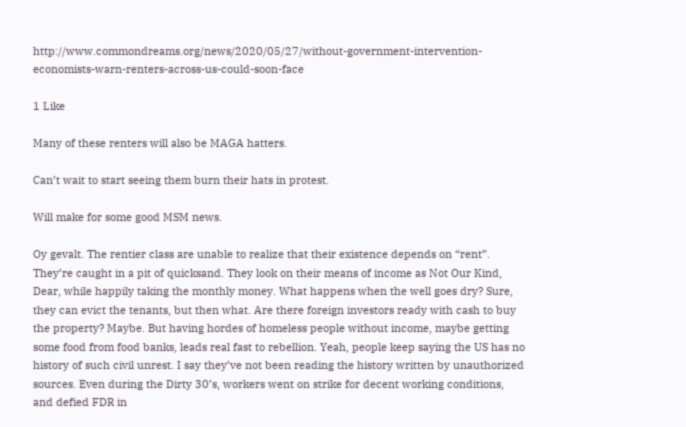http://www.commondreams.org/news/2020/05/27/without-government-intervention-economists-warn-renters-across-us-could-soon-face

1 Like

Many of these renters will also be MAGA hatters.

Can’t wait to start seeing them burn their hats in protest.

Will make for some good MSM news.

Oy gevalt. The rentier class are unable to realize that their existence depends on “rent”. They’re caught in a pit of quicksand. They look on their means of income as Not Our Kind, Dear, while happily taking the monthly money. What happens when the well goes dry? Sure, they can evict the tenants, but then what. Are there foreign investors ready with cash to buy the property? Maybe. But having hordes of homeless people without income, maybe getting some food from food banks, leads real fast to rebellion. Yeah, people keep saying the US has no history of such civil unrest. I say they’ve not been reading the history written by unauthorized sources. Even during the Dirty 30’s, workers went on strike for decent working conditions, and defied FDR in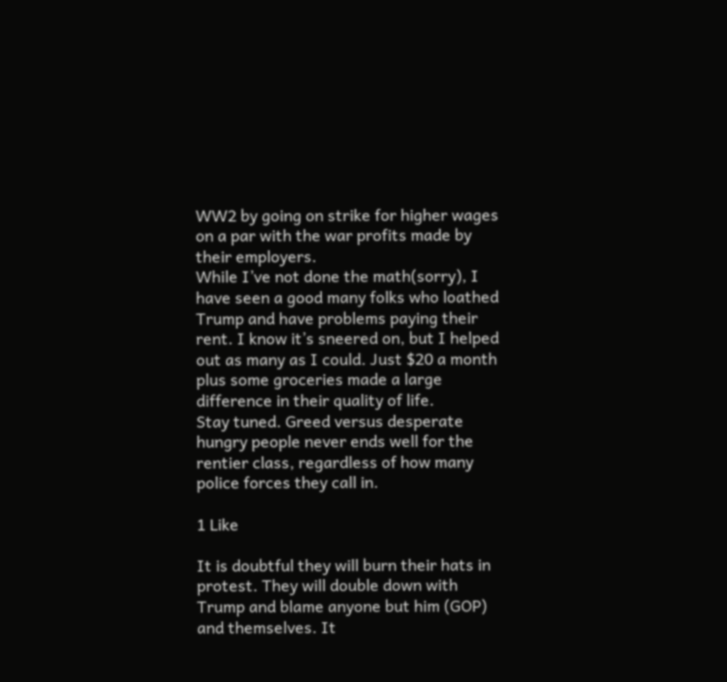WW2 by going on strike for higher wages on a par with the war profits made by their employers.
While I’ve not done the math(sorry), I have seen a good many folks who loathed Trump and have problems paying their rent. I know it’s sneered on, but I helped out as many as I could. Just $20 a month plus some groceries made a large difference in their quality of life.
Stay tuned. Greed versus desperate hungry people never ends well for the rentier class, regardless of how many police forces they call in.

1 Like

It is doubtful they will burn their hats in protest. They will double down with Trump and blame anyone but him (GOP) and themselves. It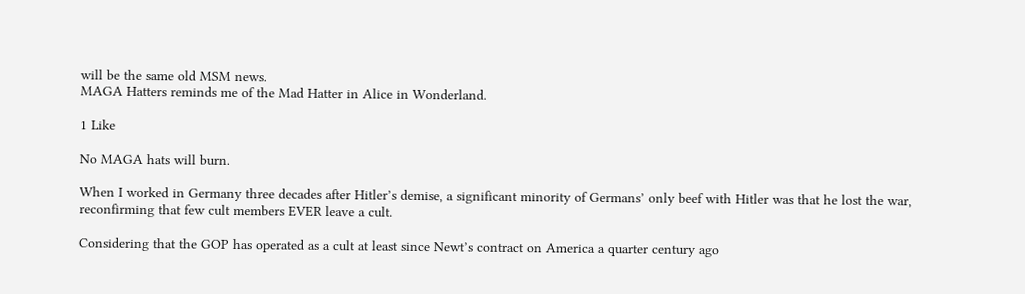will be the same old MSM news.
MAGA Hatters reminds me of the Mad Hatter in Alice in Wonderland.

1 Like

No MAGA hats will burn.

When I worked in Germany three decades after Hitler’s demise, a significant minority of Germans’ only beef with Hitler was that he lost the war, reconfirming that few cult members EVER leave a cult.

Considering that the GOP has operated as a cult at least since Newt’s contract on America a quarter century ago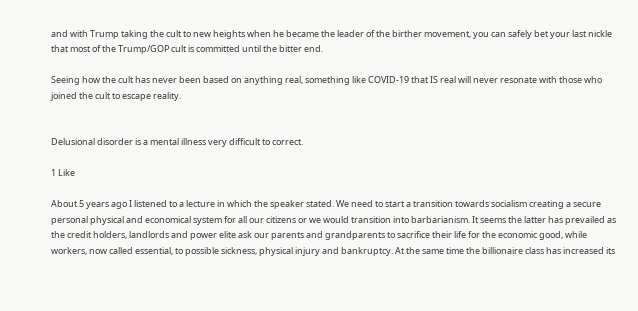and with Trump taking the cult to new heights when he became the leader of the birther movement, you can safely bet your last nickle that most of the Trump/GOP cult is committed until the bitter end.

Seeing how the cult has never been based on anything real, something like COVID-19 that IS real will never resonate with those who joined the cult to escape reality.


Delusional disorder is a mental illness very difficult to correct.

1 Like

About 5 years ago I listened to a lecture in which the speaker stated. We need to start a transition towards socialism creating a secure personal physical and economical system for all our citizens or we would transition into barbarianism. It seems the latter has prevailed as the credit holders, landlords and power elite ask our parents and grandparents to sacrifice their life for the economic good, while workers, now called essential, to possible sickness, physical injury and bankruptcy. At the same time the billionaire class has increased its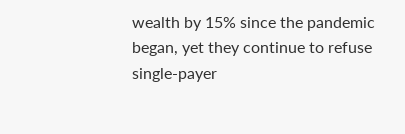wealth by 15% since the pandemic began, yet they continue to refuse single-payer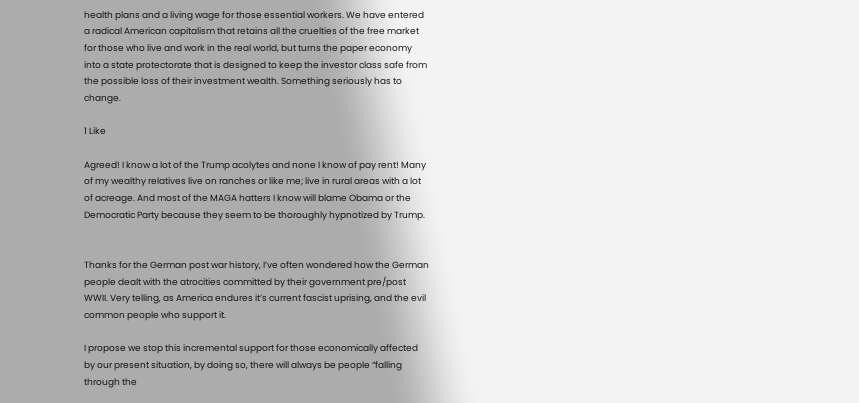health plans and a living wage for those essential workers. We have entered a radical American capitalism that retains all the cruelties of the free market for those who live and work in the real world, but turns the paper economy into a state protectorate that is designed to keep the investor class safe from the possible loss of their investment wealth. Something seriously has to change.

1 Like

Agreed! I know a lot of the Trump acolytes and none I know of pay rent! Many of my wealthy relatives live on ranches or like me; live in rural areas with a lot of acreage. And most of the MAGA hatters I know will blame Obama or the Democratic Party because they seem to be thoroughly hypnotized by Trump.


Thanks for the German post war history, I’ve often wondered how the German people dealt with the atrocities committed by their government pre/post WWII. Very telling, as America endures it’s current fascist uprising, and the evil common people who support it.

I propose we stop this incremental support for those economically affected by our present situation, by doing so, there will always be people “falling through the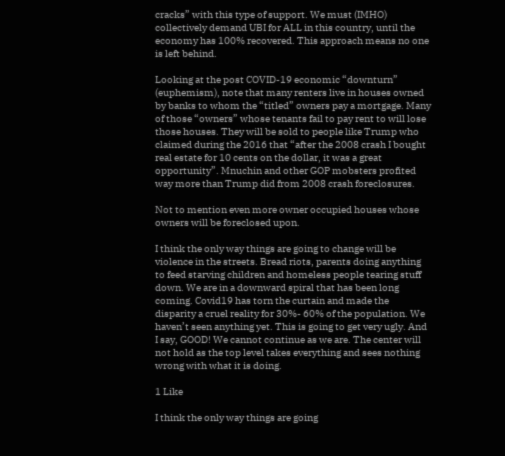cracks” with this type of support. We must (IMHO) collectively demand UBI for ALL in this country, until the economy has 100% recovered. This approach means no one is left behind.

Looking at the post COVID-19 economic “downturn” (euphemism), note that many renters live in houses owned by banks to whom the “titled” owners pay a mortgage. Many of those “owners” whose tenants fail to pay rent to will lose those houses. They will be sold to people like Trump who claimed during the 2016 that “after the 2008 crash I bought real estate for 10 cents on the dollar, it was a great opportunity”. Mnuchin and other GOP mobsters profited way more than Trump did from 2008 crash foreclosures.

Not to mention even more owner occupied houses whose owners will be foreclosed upon.

I think the only way things are going to change will be violence in the streets. Bread riots, parents doing anything to feed starving children and homeless people tearing stuff down. We are in a downward spiral that has been long coming. Covid19 has torn the curtain and made the disparity a cruel reality for 30%- 60% of the population. We haven’t seen anything yet. This is going to get very ugly. And I say, GOOD! We cannot continue as we are. The center will not hold as the top level takes everything and sees nothing wrong with what it is doing.

1 Like

I think the only way things are going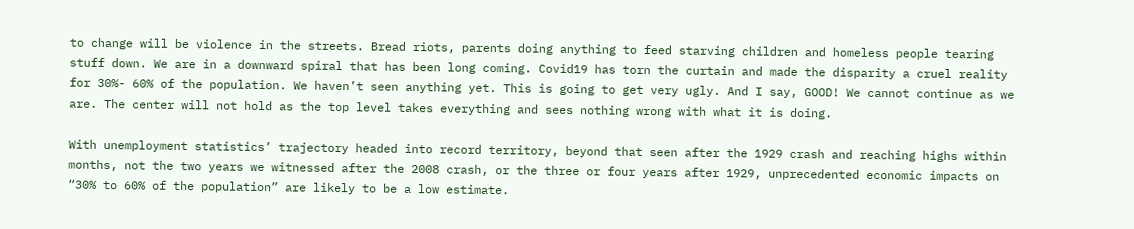to change will be violence in the streets. Bread riots, parents doing anything to feed starving children and homeless people tearing stuff down. We are in a downward spiral that has been long coming. Covid19 has torn the curtain and made the disparity a cruel reality for 30%- 60% of the population. We haven’t seen anything yet. This is going to get very ugly. And I say, GOOD! We cannot continue as we are. The center will not hold as the top level takes everything and sees nothing wrong with what it is doing.

With unemployment statistics’ trajectory headed into record territory, beyond that seen after the 1929 crash and reaching highs within months, not the two years we witnessed after the 2008 crash, or the three or four years after 1929, unprecedented economic impacts on “30% to 60% of the population” are likely to be a low estimate.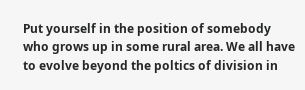Put yourself in the position of somebody who grows up in some rural area. We all have to evolve beyond the poltics of division in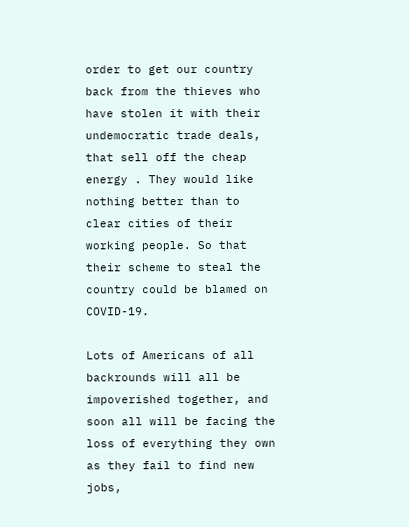order to get our country back from the thieves who have stolen it with their undemocratic trade deals, that sell off the cheap energy . They would like nothing better than to clear cities of their working people. So that their scheme to steal the country could be blamed on COVID-19.

Lots of Americans of all backrounds will all be impoverished together, and soon all will be facing the loss of everything they own as they fail to find new jobs,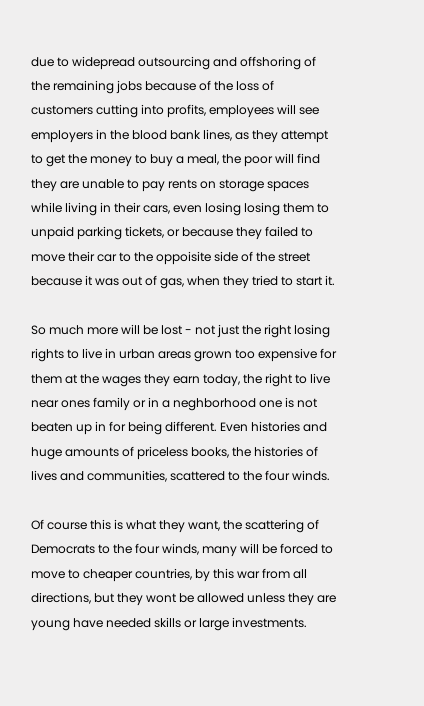due to widepread outsourcing and offshoring of the remaining jobs because of the loss of customers cutting into profits, employees will see employers in the blood bank lines, as they attempt to get the money to buy a meal, the poor will find they are unable to pay rents on storage spaces while living in their cars, even losing losing them to unpaid parking tickets, or because they failed to move their car to the oppoisite side of the street because it was out of gas, when they tried to start it.

So much more will be lost - not just the right losing rights to live in urban areas grown too expensive for them at the wages they earn today, the right to live near ones family or in a neghborhood one is not beaten up in for being different. Even histories and huge amounts of priceless books, the histories of lives and communities, scattered to the four winds.

Of course this is what they want, the scattering of Democrats to the four winds, many will be forced to move to cheaper countries, by this war from all directions, but they wont be allowed unless they are young have needed skills or large investments.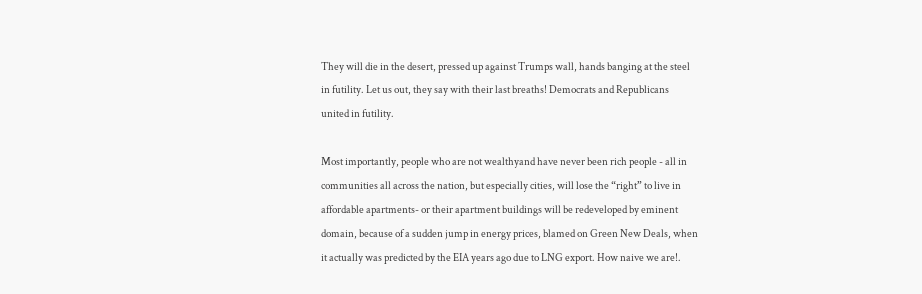They will die in the desert, pressed up against Trumps wall, hands banging at the steel in futility. Let us out, they say with their last breaths! Democrats and Republicans united in futility.

Most importantly, people who are not wealthyand have never been rich people - all in communities all across the nation, but especially cities, will lose the “right” to live in affordable apartments- or their apartment buildings will be redeveloped by eminent domain, because of a sudden jump in energy prices, blamed on Green New Deals, when it actually was predicted by the EIA years ago due to LNG export. How naive we are!.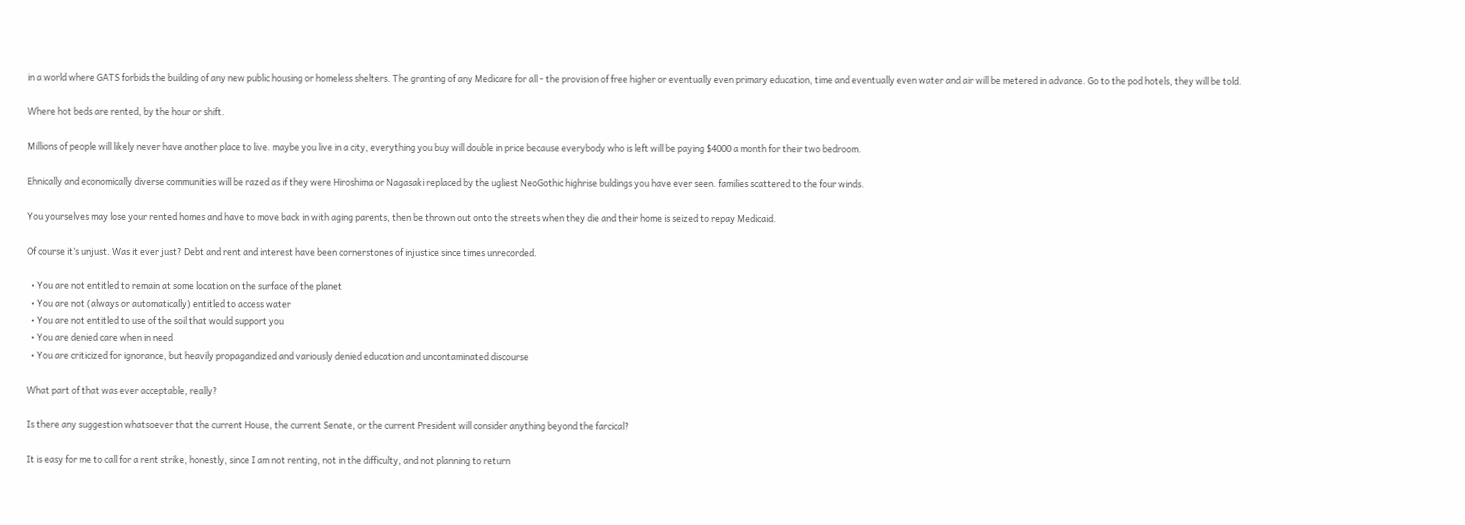in a world where GATS forbids the building of any new public housing or homeless shelters. The granting of any Medicare for all - the provision of free higher or eventually even primary education, time and eventually even water and air will be metered in advance. Go to the pod hotels, they will be told.

Where hot beds are rented, by the hour or shift.

Millions of people will likely never have another place to live. maybe you live in a city, everything you buy will double in price because everybody who is left will be paying $4000 a month for their two bedroom.

Ehnically and economically diverse communities will be razed as if they were Hiroshima or Nagasaki replaced by the ugliest NeoGothic highrise buldings you have ever seen. families scattered to the four winds.

You yourselves may lose your rented homes and have to move back in with aging parents, then be thrown out onto the streets when they die and their home is seized to repay Medicaid.

Of course it’s unjust. Was it ever just? Debt and rent and interest have been cornerstones of injustice since times unrecorded.

  • You are not entitled to remain at some location on the surface of the planet
  • You are not (always or automatically) entitled to access water
  • You are not entitled to use of the soil that would support you
  • You are denied care when in need
  • You are criticized for ignorance, but heavily propagandized and variously denied education and uncontaminated discourse

What part of that was ever acceptable, really?

Is there any suggestion whatsoever that the current House, the current Senate, or the current President will consider anything beyond the farcical?

It is easy for me to call for a rent strike, honestly, since I am not renting, not in the difficulty, and not planning to return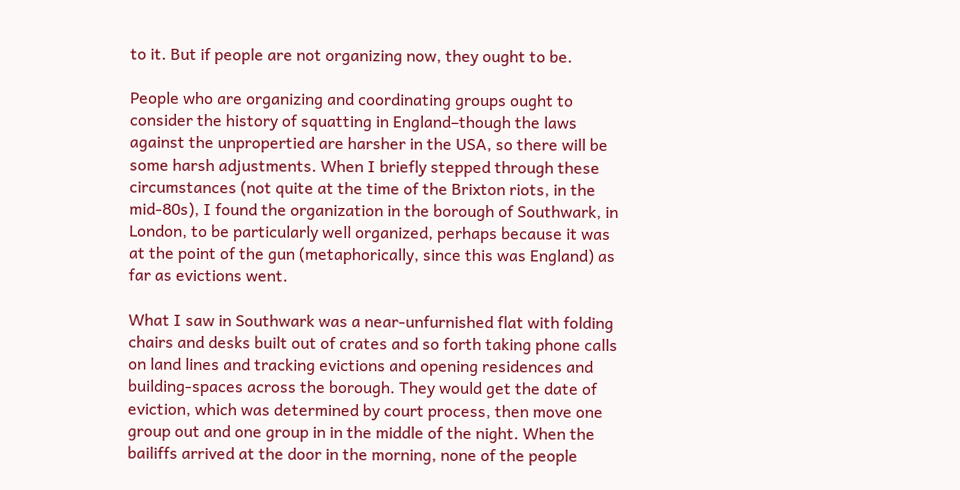to it. But if people are not organizing now, they ought to be.

People who are organizing and coordinating groups ought to consider the history of squatting in England–though the laws against the unpropertied are harsher in the USA, so there will be some harsh adjustments. When I briefly stepped through these circumstances (not quite at the time of the Brixton riots, in the mid-80s), I found the organization in the borough of Southwark, in London, to be particularly well organized, perhaps because it was at the point of the gun (metaphorically, since this was England) as far as evictions went.

What I saw in Southwark was a near-unfurnished flat with folding chairs and desks built out of crates and so forth taking phone calls on land lines and tracking evictions and opening residences and building-spaces across the borough. They would get the date of eviction, which was determined by court process, then move one group out and one group in in the middle of the night. When the bailiffs arrived at the door in the morning, none of the people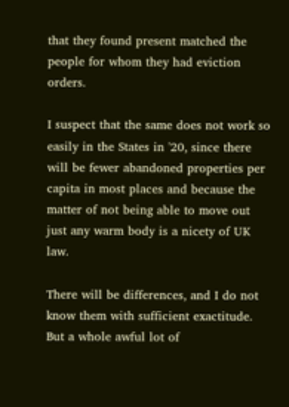that they found present matched the people for whom they had eviction orders.

I suspect that the same does not work so easily in the States in '20, since there will be fewer abandoned properties per capita in most places and because the matter of not being able to move out just any warm body is a nicety of UK law.

There will be differences, and I do not know them with sufficient exactitude. But a whole awful lot of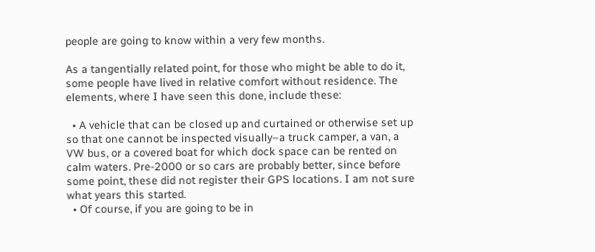people are going to know within a very few months.

As a tangentially related point, for those who might be able to do it, some people have lived in relative comfort without residence. The elements, where I have seen this done, include these:

  • A vehicle that can be closed up and curtained or otherwise set up so that one cannot be inspected visually–a truck camper, a van, a VW bus, or a covered boat for which dock space can be rented on calm waters. Pre-2000 or so cars are probably better, since before some point, these did not register their GPS locations. I am not sure what years this started.
  • Of course, if you are going to be in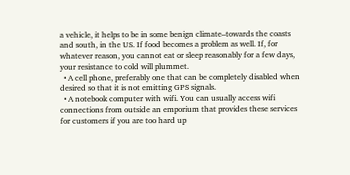a vehicle, it helps to be in some benign climate–towards the coasts and south, in the US. If food becomes a problem as well. If, for whatever reason, you cannot eat or sleep reasonably for a few days, your resistance to cold will plummet.
  • A cell phone, preferably one that can be completely disabled when desired so that it is not emitting GPS signals.
  • A notebook computer with wifi. You can usually access wifi connections from outside an emporium that provides these services for customers if you are too hard up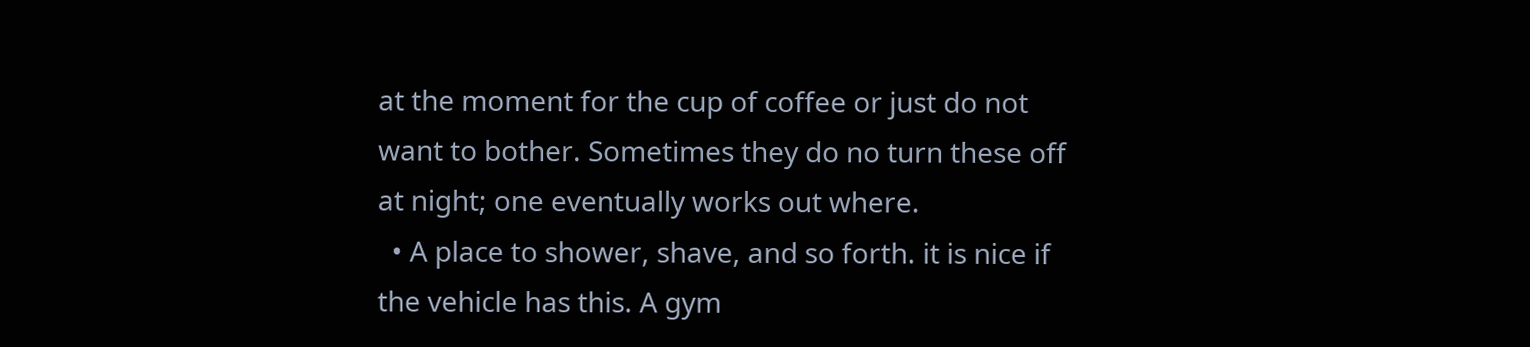at the moment for the cup of coffee or just do not want to bother. Sometimes they do no turn these off at night; one eventually works out where.
  • A place to shower, shave, and so forth. it is nice if the vehicle has this. A gym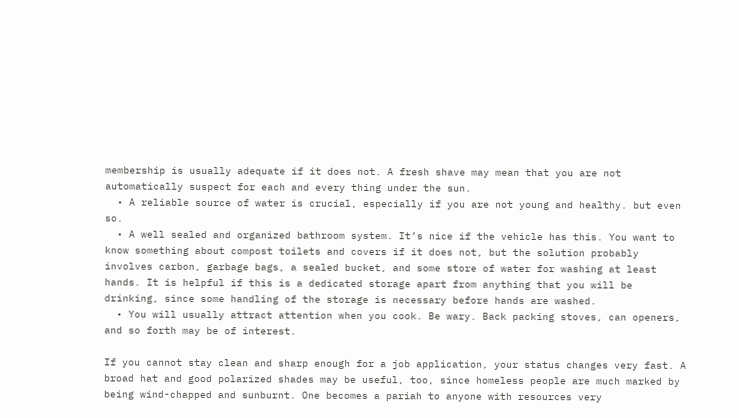membership is usually adequate if it does not. A fresh shave may mean that you are not automatically suspect for each and every thing under the sun.
  • A reliable source of water is crucial, especially if you are not young and healthy. but even so.
  • A well sealed and organized bathroom system. It’s nice if the vehicle has this. You want to know something about compost toilets and covers if it does not, but the solution probably involves carbon, garbage bags, a sealed bucket, and some store of water for washing at least hands. It is helpful if this is a dedicated storage apart from anything that you will be drinking, since some handling of the storage is necessary before hands are washed.
  • You will usually attract attention when you cook. Be wary. Back packing stoves, can openers, and so forth may be of interest.

If you cannot stay clean and sharp enough for a job application, your status changes very fast. A broad hat and good polarized shades may be useful, too, since homeless people are much marked by being wind-chapped and sunburnt. One becomes a pariah to anyone with resources very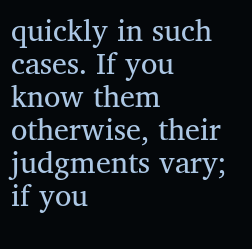quickly in such cases. If you know them otherwise, their judgments vary; if you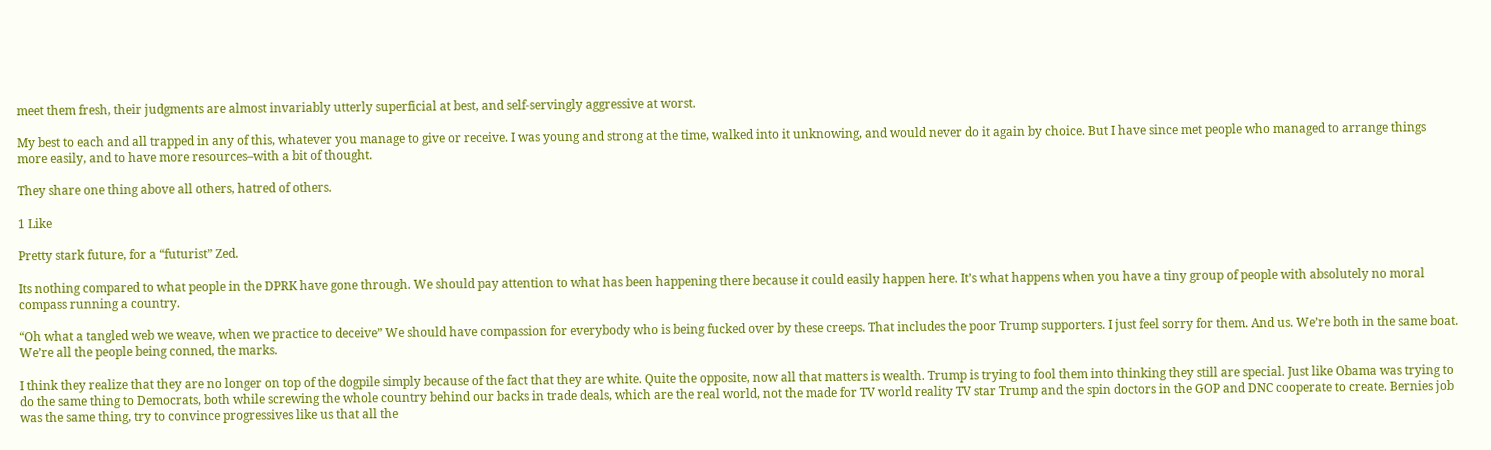meet them fresh, their judgments are almost invariably utterly superficial at best, and self-servingly aggressive at worst.

My best to each and all trapped in any of this, whatever you manage to give or receive. I was young and strong at the time, walked into it unknowing, and would never do it again by choice. But I have since met people who managed to arrange things more easily, and to have more resources–with a bit of thought.

They share one thing above all others, hatred of others.

1 Like

Pretty stark future, for a “futurist” Zed.

Its nothing compared to what people in the DPRK have gone through. We should pay attention to what has been happening there because it could easily happen here. It’s what happens when you have a tiny group of people with absolutely no moral compass running a country.

“Oh what a tangled web we weave, when we practice to deceive” We should have compassion for everybody who is being fucked over by these creeps. That includes the poor Trump supporters. I just feel sorry for them. And us. We’re both in the same boat. We’re all the people being conned, the marks.

I think they realize that they are no longer on top of the dogpile simply because of the fact that they are white. Quite the opposite, now all that matters is wealth. Trump is trying to fool them into thinking they still are special. Just like Obama was trying to do the same thing to Democrats, both while screwing the whole country behind our backs in trade deals, which are the real world, not the made for TV world reality TV star Trump and the spin doctors in the GOP and DNC cooperate to create. Bernies job was the same thing, try to convince progressives like us that all the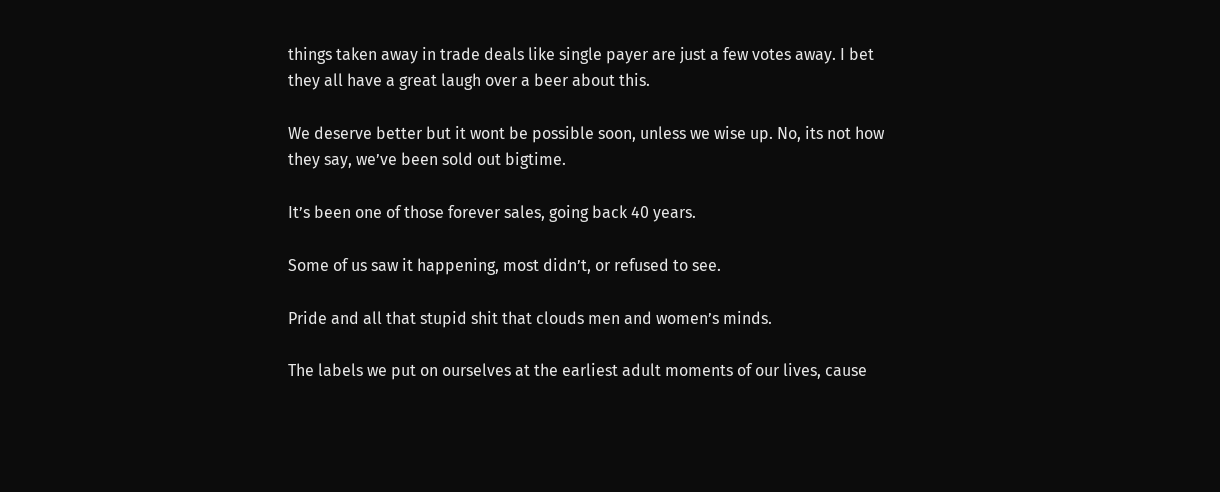things taken away in trade deals like single payer are just a few votes away. I bet they all have a great laugh over a beer about this.

We deserve better but it wont be possible soon, unless we wise up. No, its not how they say, we’ve been sold out bigtime.

It’s been one of those forever sales, going back 40 years.

Some of us saw it happening, most didn’t, or refused to see.

Pride and all that stupid shit that clouds men and women’s minds.

The labels we put on ourselves at the earliest adult moments of our lives, cause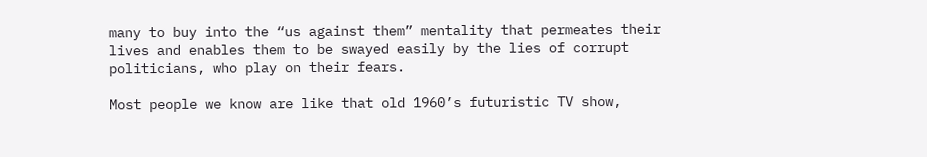many to buy into the “us against them” mentality that permeates their lives and enables them to be swayed easily by the lies of corrupt politicians, who play on their fears.

Most people we know are like that old 1960’s futuristic TV show,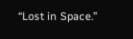“Lost in Space.”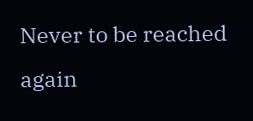Never to be reached again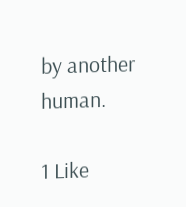by another human.

1 Like